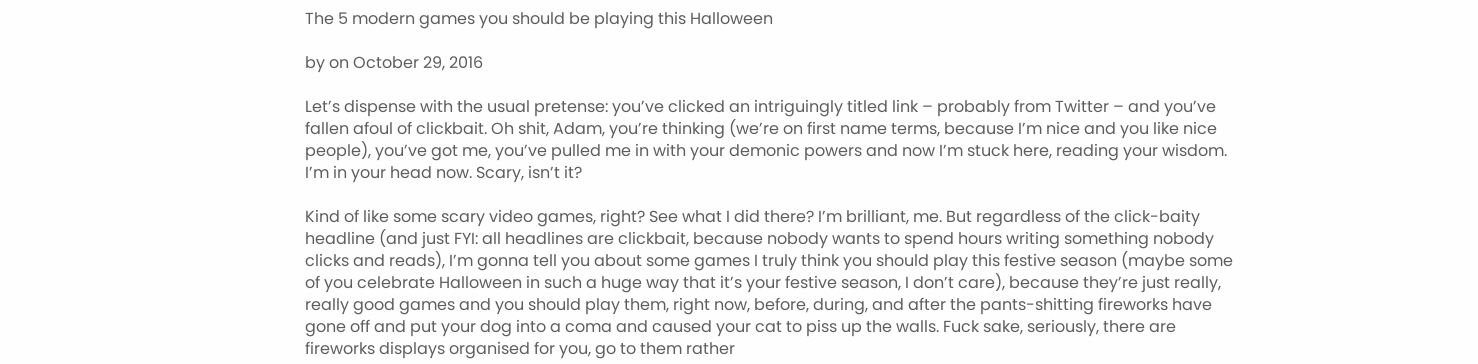The 5 modern games you should be playing this Halloween

by on October 29, 2016

Let’s dispense with the usual pretense: you’ve clicked an intriguingly titled link – probably from Twitter – and you’ve fallen afoul of clickbait. Oh shit, Adam, you’re thinking (we’re on first name terms, because I’m nice and you like nice people), you’ve got me, you’ve pulled me in with your demonic powers and now I’m stuck here, reading your wisdom. I’m in your head now. Scary, isn’t it?

Kind of like some scary video games, right? See what I did there? I’m brilliant, me. But regardless of the click-baity headline (and just FYI: all headlines are clickbait, because nobody wants to spend hours writing something nobody clicks and reads), I’m gonna tell you about some games I truly think you should play this festive season (maybe some of you celebrate Halloween in such a huge way that it’s your festive season, I don’t care), because they’re just really, really good games and you should play them, right now, before, during, and after the pants-shitting fireworks have gone off and put your dog into a coma and caused your cat to piss up the walls. Fuck sake, seriously, there are fireworks displays organised for you, go to them rather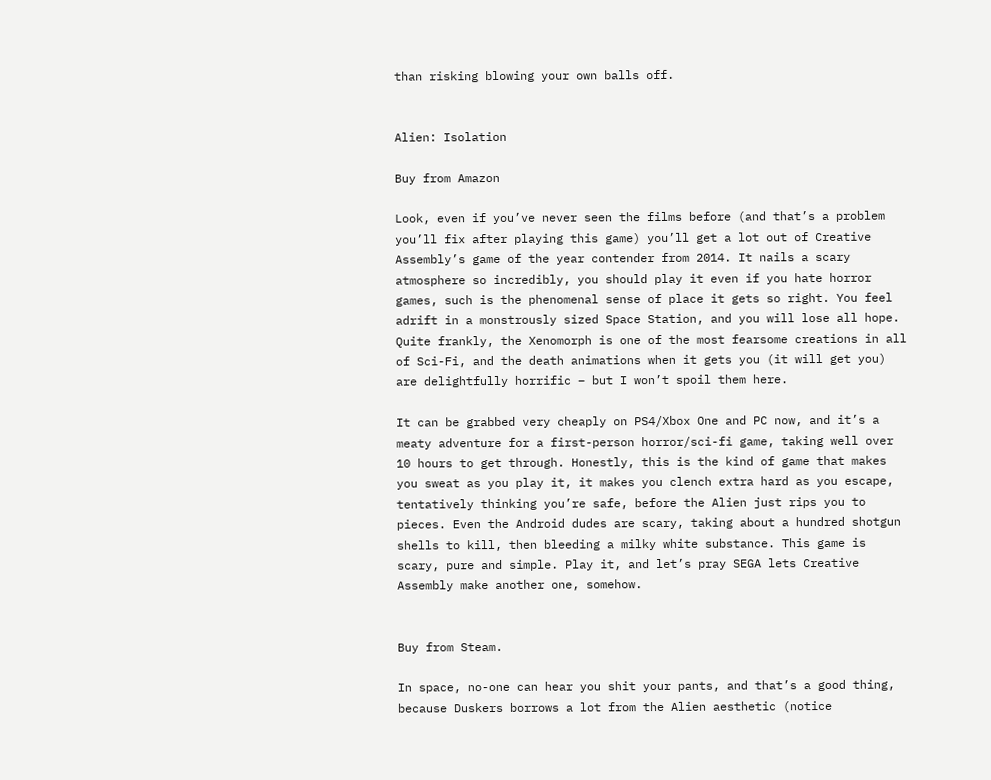than risking blowing your own balls off.


Alien: Isolation

Buy from Amazon

Look, even if you’ve never seen the films before (and that’s a problem you’ll fix after playing this game) you’ll get a lot out of Creative Assembly’s game of the year contender from 2014. It nails a scary atmosphere so incredibly, you should play it even if you hate horror games, such is the phenomenal sense of place it gets so right. You feel adrift in a monstrously sized Space Station, and you will lose all hope. Quite frankly, the Xenomorph is one of the most fearsome creations in all of Sci-Fi, and the death animations when it gets you (it will get you) are delightfully horrific – but I won’t spoil them here.

It can be grabbed very cheaply on PS4/Xbox One and PC now, and it’s a meaty adventure for a first-person horror/sci-fi game, taking well over 10 hours to get through. Honestly, this is the kind of game that makes you sweat as you play it, it makes you clench extra hard as you escape, tentatively thinking you’re safe, before the Alien just rips you to pieces. Even the Android dudes are scary, taking about a hundred shotgun shells to kill, then bleeding a milky white substance. This game is scary, pure and simple. Play it, and let’s pray SEGA lets Creative Assembly make another one, somehow.


Buy from Steam.

In space, no-one can hear you shit your pants, and that’s a good thing, because Duskers borrows a lot from the Alien aesthetic (notice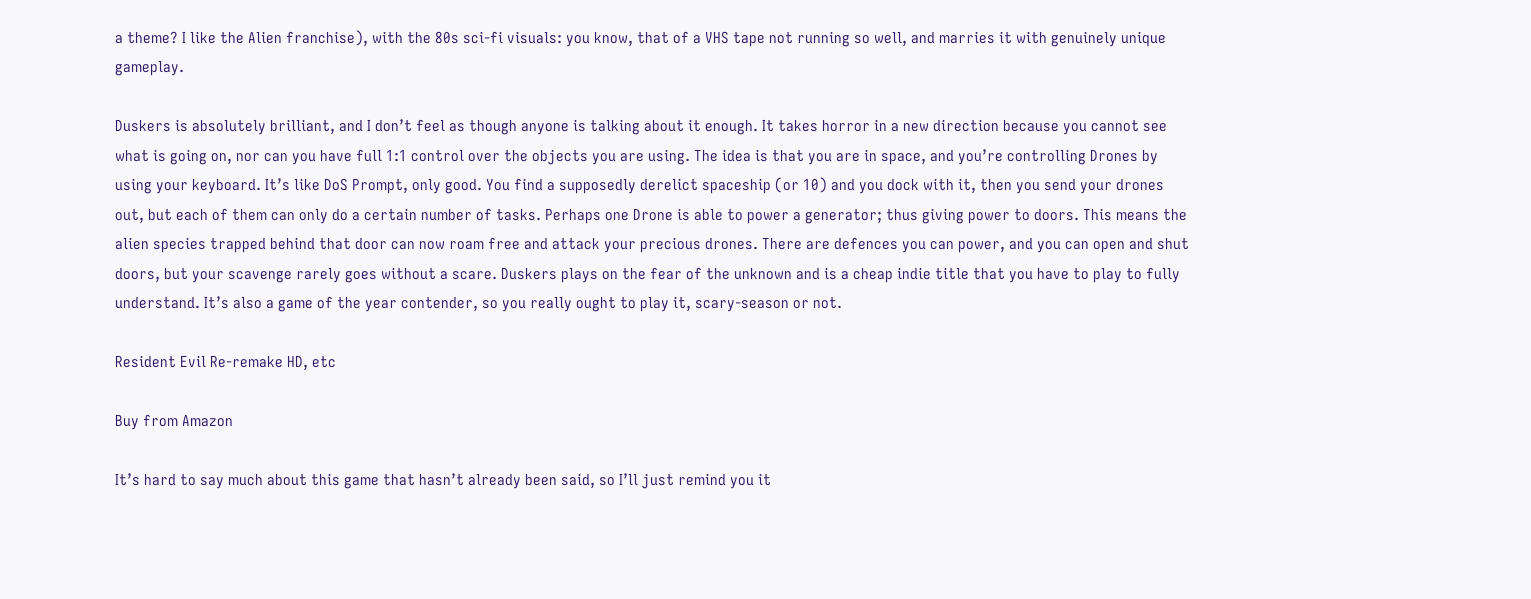a theme? I like the Alien franchise), with the 80s sci-fi visuals: you know, that of a VHS tape not running so well, and marries it with genuinely unique gameplay.

Duskers is absolutely brilliant, and I don’t feel as though anyone is talking about it enough. It takes horror in a new direction because you cannot see what is going on, nor can you have full 1:1 control over the objects you are using. The idea is that you are in space, and you’re controlling Drones by using your keyboard. It’s like DoS Prompt, only good. You find a supposedly derelict spaceship (or 10) and you dock with it, then you send your drones out, but each of them can only do a certain number of tasks. Perhaps one Drone is able to power a generator; thus giving power to doors. This means the alien species trapped behind that door can now roam free and attack your precious drones. There are defences you can power, and you can open and shut doors, but your scavenge rarely goes without a scare. Duskers plays on the fear of the unknown and is a cheap indie title that you have to play to fully understand. It’s also a game of the year contender, so you really ought to play it, scary-season or not.

Resident Evil Re-remake HD, etc

Buy from Amazon

It’s hard to say much about this game that hasn’t already been said, so I’ll just remind you it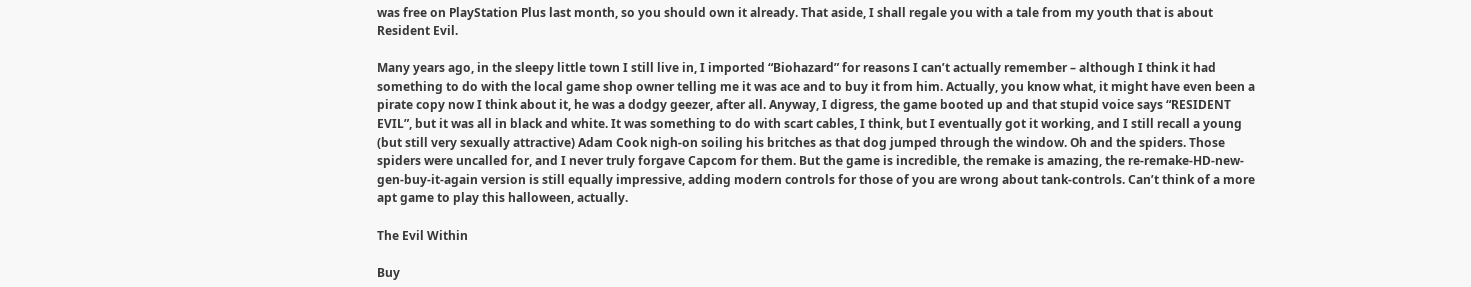was free on PlayStation Plus last month, so you should own it already. That aside, I shall regale you with a tale from my youth that is about Resident Evil.

Many years ago, in the sleepy little town I still live in, I imported “Biohazard” for reasons I can’t actually remember – although I think it had something to do with the local game shop owner telling me it was ace and to buy it from him. Actually, you know what, it might have even been a pirate copy now I think about it, he was a dodgy geezer, after all. Anyway, I digress, the game booted up and that stupid voice says “RESIDENT EVIL”, but it was all in black and white. It was something to do with scart cables, I think, but I eventually got it working, and I still recall a young (but still very sexually attractive) Adam Cook nigh-on soiling his britches as that dog jumped through the window. Oh and the spiders. Those spiders were uncalled for, and I never truly forgave Capcom for them. But the game is incredible, the remake is amazing, the re-remake-HD-new-gen-buy-it-again version is still equally impressive, adding modern controls for those of you are wrong about tank-controls. Can’t think of a more apt game to play this halloween, actually.

The Evil Within

Buy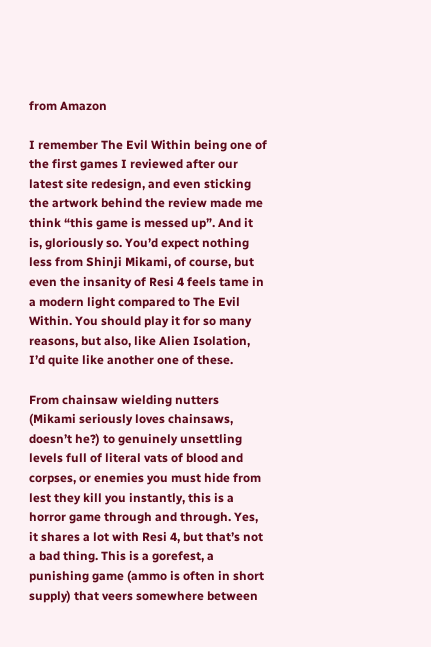from Amazon

I remember The Evil Within being one of the first games I reviewed after our latest site redesign, and even sticking the artwork behind the review made me think “this game is messed up”. And it is, gloriously so. You’d expect nothing less from Shinji Mikami, of course, but even the insanity of Resi 4 feels tame in a modern light compared to The Evil Within. You should play it for so many reasons, but also, like Alien Isolation, I’d quite like another one of these.

From chainsaw wielding nutters (Mikami seriously loves chainsaws, doesn’t he?) to genuinely unsettling levels full of literal vats of blood and corpses, or enemies you must hide from lest they kill you instantly, this is a horror game through and through. Yes, it shares a lot with Resi 4, but that’s not a bad thing. This is a gorefest, a punishing game (ammo is often in short supply) that veers somewhere between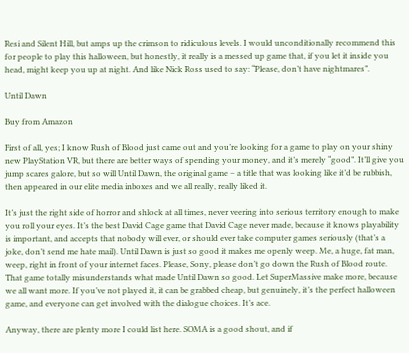Resi and Silent Hill, but amps up the crimson to ridiculous levels. I would unconditionally recommend this for people to play this halloween, but honestly, it really is a messed up game that, if you let it inside you head, might keep you up at night. And like Nick Ross used to say: “Please, don’t have nightmares”.

Until Dawn

Buy from Amazon

First of all, yes; I know Rush of Blood just came out and you’re looking for a game to play on your shiny new PlayStation VR, but there are better ways of spending your money, and it’s merely “good”. It’ll give you jump scares galore, but so will Until Dawn, the original game – a title that was looking like it’d be rubbish, then appeared in our elite media inboxes and we all really, really liked it.

It’s just the right side of horror and shlock at all times, never veering into serious territory enough to make you roll your eyes. It’s the best David Cage game that David Cage never made, because it knows playability is important, and accepts that nobody will ever, or should ever take computer games seriously (that’s a joke, don’t send me hate mail). Until Dawn is just so good it makes me openly weep. Me, a huge, fat man, weep, right in front of your internet faces. Please, Sony, please don’t go down the Rush of Blood route. That game totally misunderstands what made Until Dawn so good. Let SuperMassive make more, because we all want more. If you’ve not played it, it can be grabbed cheap, but genuinely, it’s the perfect halloween game, and everyone can get involved with the dialogue choices. It’s ace.

Anyway, there are plenty more I could list here. SOMA is a good shout, and if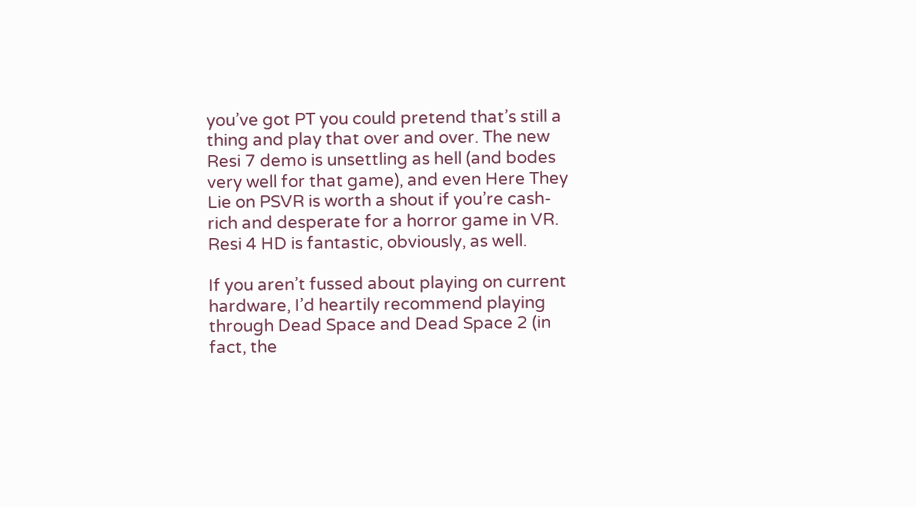you’ve got PT you could pretend that’s still a thing and play that over and over. The new Resi 7 demo is unsettling as hell (and bodes very well for that game), and even Here They Lie on PSVR is worth a shout if you’re cash-rich and desperate for a horror game in VR. Resi 4 HD is fantastic, obviously, as well.

If you aren’t fussed about playing on current hardware, I’d heartily recommend playing through Dead Space and Dead Space 2 (in fact, the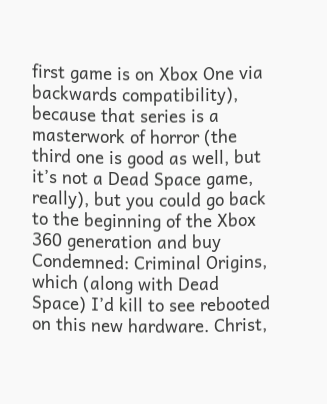first game is on Xbox One via backwards compatibility), because that series is a masterwork of horror (the third one is good as well, but it’s not a Dead Space game, really), but you could go back to the beginning of the Xbox 360 generation and buy Condemned: Criminal Origins, which (along with Dead Space) I’d kill to see rebooted on this new hardware. Christ,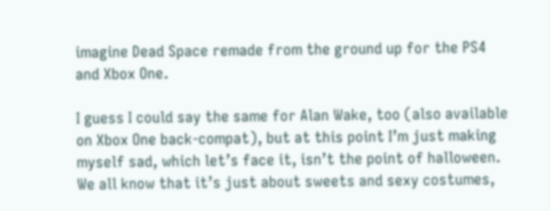imagine Dead Space remade from the ground up for the PS4 and Xbox One.

I guess I could say the same for Alan Wake, too (also available on Xbox One back-compat), but at this point I’m just making myself sad, which let’s face it, isn’t the point of halloween. We all know that it’s just about sweets and sexy costumes,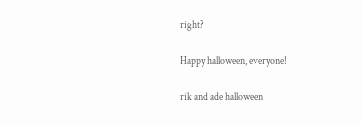right?

Happy halloween, everyone!

rik and ade halloween